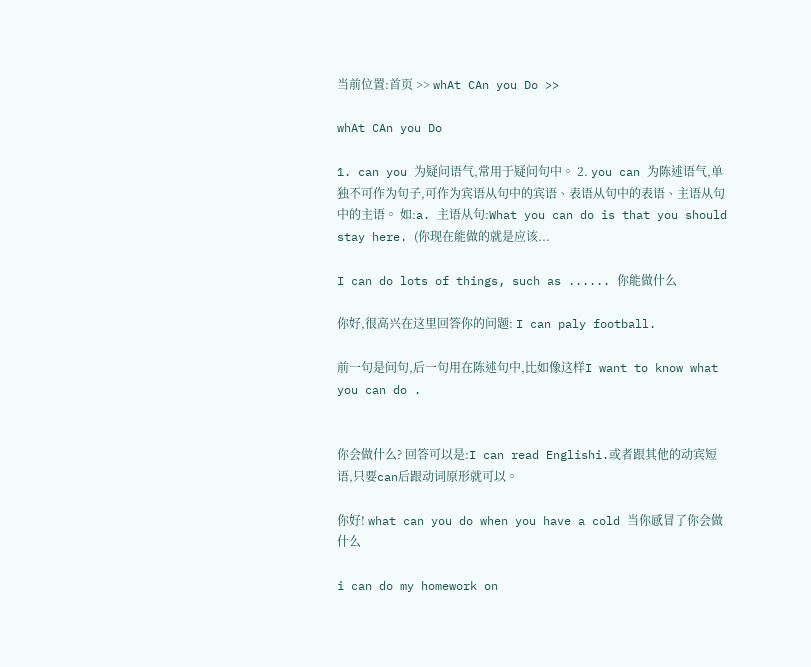当前位置:首页 >> whAt CAn you Do >>

whAt CAn you Do

1. can you 为疑问语气,常用于疑问句中。 2. you can 为陈述语气,单独不可作为句子,可作为宾语从句中的宾语、表语从句中的表语、主语从句中的主语。 如:a. 主语从句:What you can do is that you should stay here. (你现在能做的就是应该...

I can do lots of things, such as ...... 你能做什么

你好,很高兴在这里回答你的问题: I can paly football.

前一句是问句,后一句用在陈述句中,比如像这样I want to know what you can do .


你会做什么? 回答可以是:I can read Englishi.或者跟其他的动宾短语,只要can后跟动词原形就可以。

你好! what can you do when you have a cold 当你感冒了你会做什么

i can do my homework on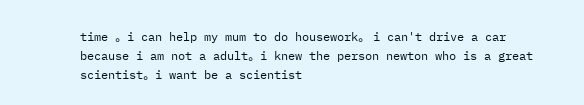time 。i can help my mum to do housework。 i can't drive a car because i am not a adult。i knew the person newton who is a great scientist。i want be a scientist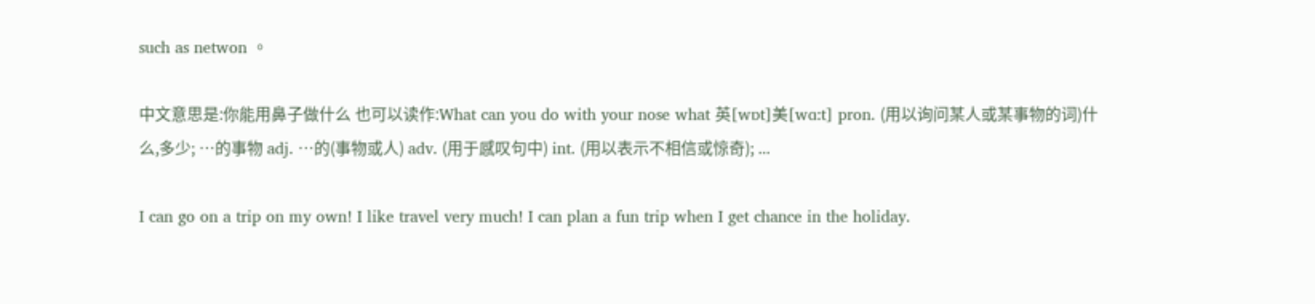such as netwon 。

中文意思是:你能用鼻子做什么 也可以读作:What can you do with your nose what 英[wɒt]美[wɑ:t] pron. (用以询问某人或某事物的词)什么,多少; …的事物 adj. …的(事物或人) adv. (用于感叹句中) int. (用以表示不相信或惊奇); ...

I can go on a trip on my own! I like travel very much! I can plan a fun trip when I get chance in the holiday.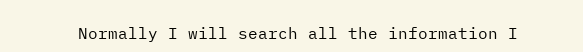Normally I will search all the information I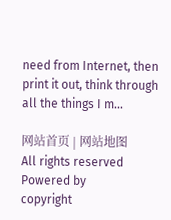need from Internet, then print it out, think through all the things I m...

网站首页 | 网站地图
All rights reserved Powered by
copyright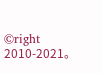©right 2010-2021。